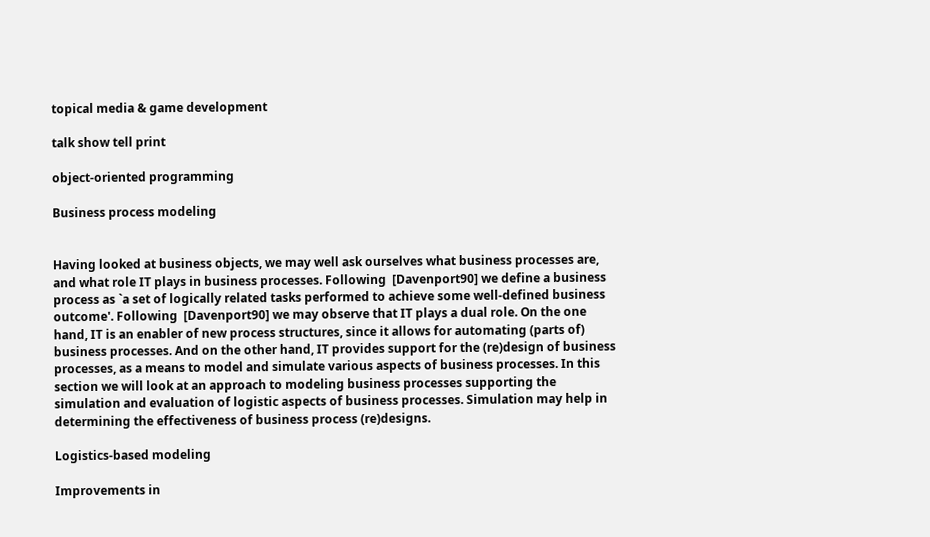topical media & game development

talk show tell print

object-oriented programming

Business process modeling


Having looked at business objects, we may well ask ourselves what business processes are, and what role IT plays in business processes. Following  [Davenport90] we define a business process as `a set of logically related tasks performed to achieve some well-defined business outcome'. Following  [Davenport90] we may observe that IT plays a dual role. On the one hand, IT is an enabler of new process structures, since it allows for automating (parts of) business processes. And on the other hand, IT provides support for the (re)design of business processes, as a means to model and simulate various aspects of business processes. In this section we will look at an approach to modeling business processes supporting the simulation and evaluation of logistic aspects of business processes. Simulation may help in determining the effectiveness of business process (re)designs.

Logistics-based modeling

Improvements in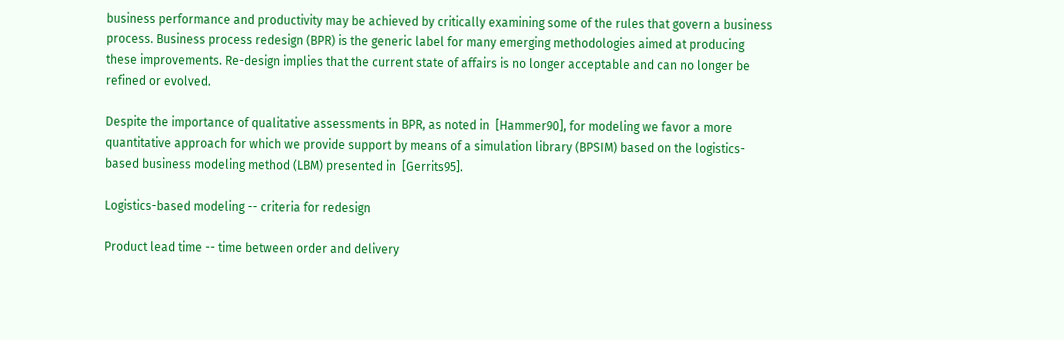business performance and productivity may be achieved by critically examining some of the rules that govern a business process. Business process redesign (BPR) is the generic label for many emerging methodologies aimed at producing these improvements. Re-design implies that the current state of affairs is no longer acceptable and can no longer be refined or evolved.

Despite the importance of qualitative assessments in BPR, as noted in  [Hammer90], for modeling we favor a more quantitative approach for which we provide support by means of a simulation library (BPSIM) based on the logistics-based business modeling method (LBM) presented in  [Gerrits95].

Logistics-based modeling -- criteria for redesign

Product lead time -- time between order and delivery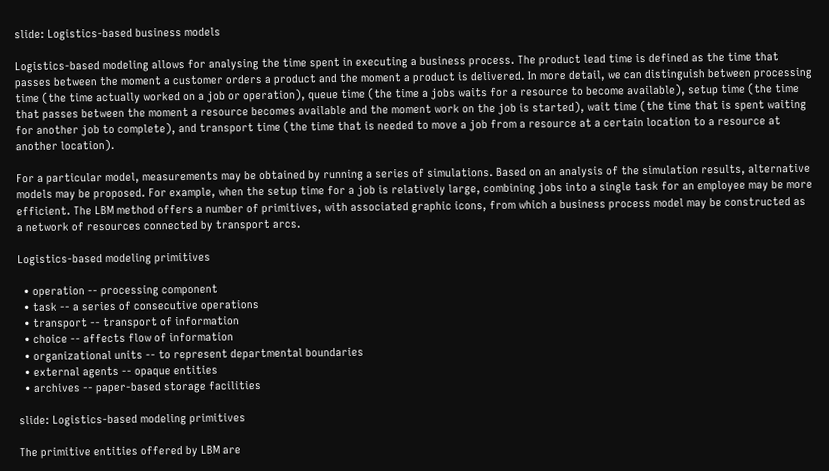slide: Logistics-based business models

Logistics-based modeling allows for analysing the time spent in executing a business process. The product lead time is defined as the time that passes between the moment a customer orders a product and the moment a product is delivered. In more detail, we can distinguish between processing time (the time actually worked on a job or operation), queue time (the time a jobs waits for a resource to become available), setup time (the time that passes between the moment a resource becomes available and the moment work on the job is started), wait time (the time that is spent waiting for another job to complete), and transport time (the time that is needed to move a job from a resource at a certain location to a resource at another location).

For a particular model, measurements may be obtained by running a series of simulations. Based on an analysis of the simulation results, alternative models may be proposed. For example, when the setup time for a job is relatively large, combining jobs into a single task for an employee may be more efficient. The LBM method offers a number of primitives, with associated graphic icons, from which a business process model may be constructed as a network of resources connected by transport arcs.

Logistics-based modeling primitives

  • operation -- processing component
  • task -- a series of consecutive operations
  • transport -- transport of information
  • choice -- affects flow of information
  • organizational units -- to represent departmental boundaries
  • external agents -- opaque entities
  • archives -- paper-based storage facilities

slide: Logistics-based modeling primitives

The primitive entities offered by LBM are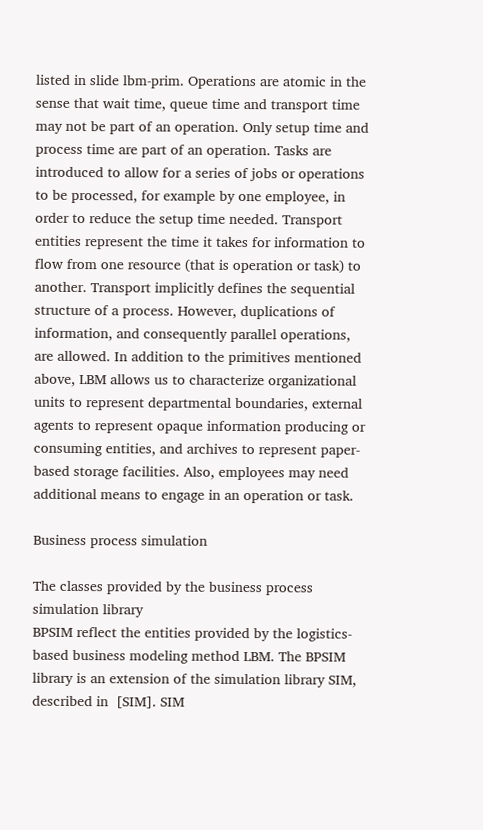listed in slide lbm-prim. Operations are atomic in the sense that wait time, queue time and transport time may not be part of an operation. Only setup time and process time are part of an operation. Tasks are introduced to allow for a series of jobs or operations to be processed, for example by one employee, in order to reduce the setup time needed. Transport entities represent the time it takes for information to flow from one resource (that is operation or task) to another. Transport implicitly defines the sequential structure of a process. However, duplications of information, and consequently parallel operations, are allowed. In addition to the primitives mentioned above, LBM allows us to characterize organizational units to represent departmental boundaries, external agents to represent opaque information producing or consuming entities, and archives to represent paper-based storage facilities. Also, employees may need additional means to engage in an operation or task.

Business process simulation

The classes provided by the business process simulation library
BPSIM reflect the entities provided by the logistics-based business modeling method LBM. The BPSIM library is an extension of the simulation library SIM, described in  [SIM]. SIM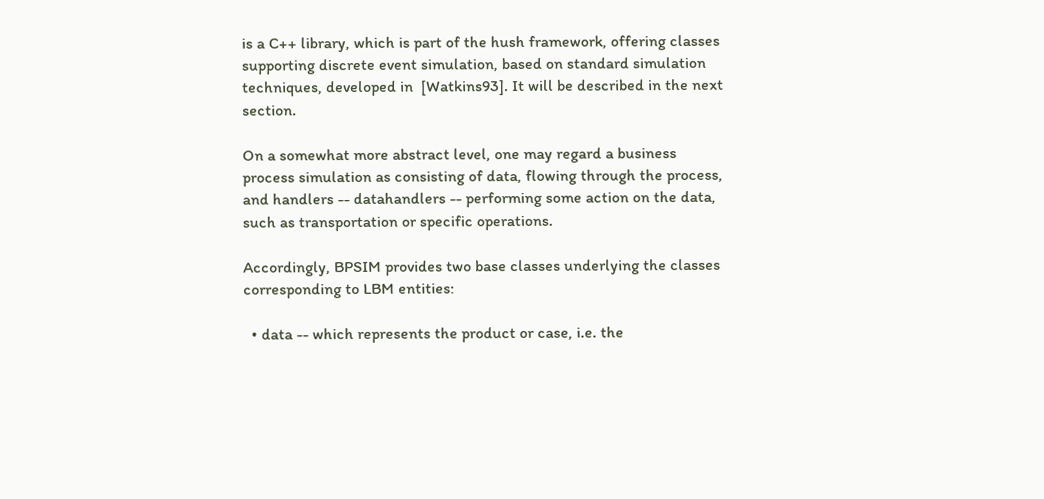is a C++ library, which is part of the hush framework, offering classes supporting discrete event simulation, based on standard simulation techniques, developed in  [Watkins93]. It will be described in the next section.

On a somewhat more abstract level, one may regard a business process simulation as consisting of data, flowing through the process, and handlers -- datahandlers -- performing some action on the data, such as transportation or specific operations.

Accordingly, BPSIM provides two base classes underlying the classes corresponding to LBM entities:

  • data -- which represents the product or case, i.e. the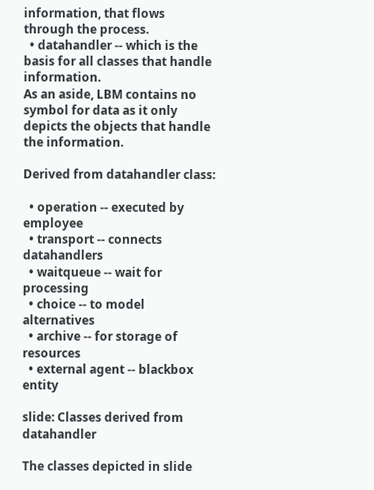information, that flows through the process.
  • datahandler -- which is the basis for all classes that handle information.
As an aside, LBM contains no symbol for data as it only depicts the objects that handle the information.

Derived from datahandler class:

  • operation -- executed by employee
  • transport -- connects datahandlers
  • waitqueue -- wait for processing
  • choice -- to model alternatives
  • archive -- for storage of resources
  • external agent -- blackbox entity

slide: Classes derived from datahandler

The classes depicted in slide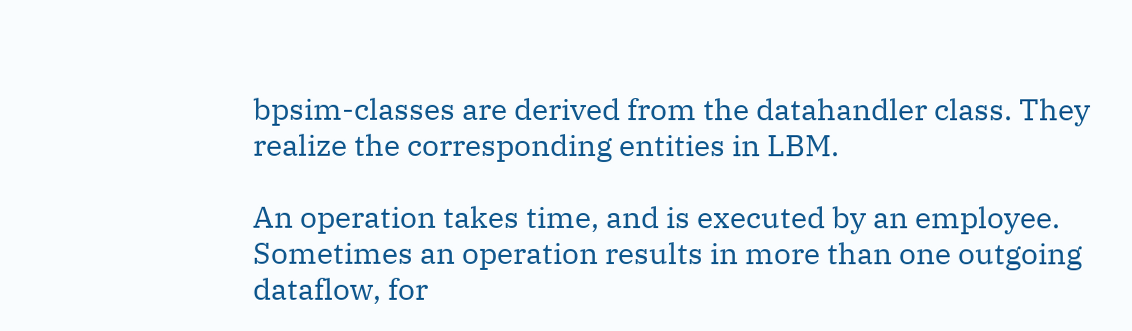bpsim-classes are derived from the datahandler class. They realize the corresponding entities in LBM.

An operation takes time, and is executed by an employee. Sometimes an operation results in more than one outgoing dataflow, for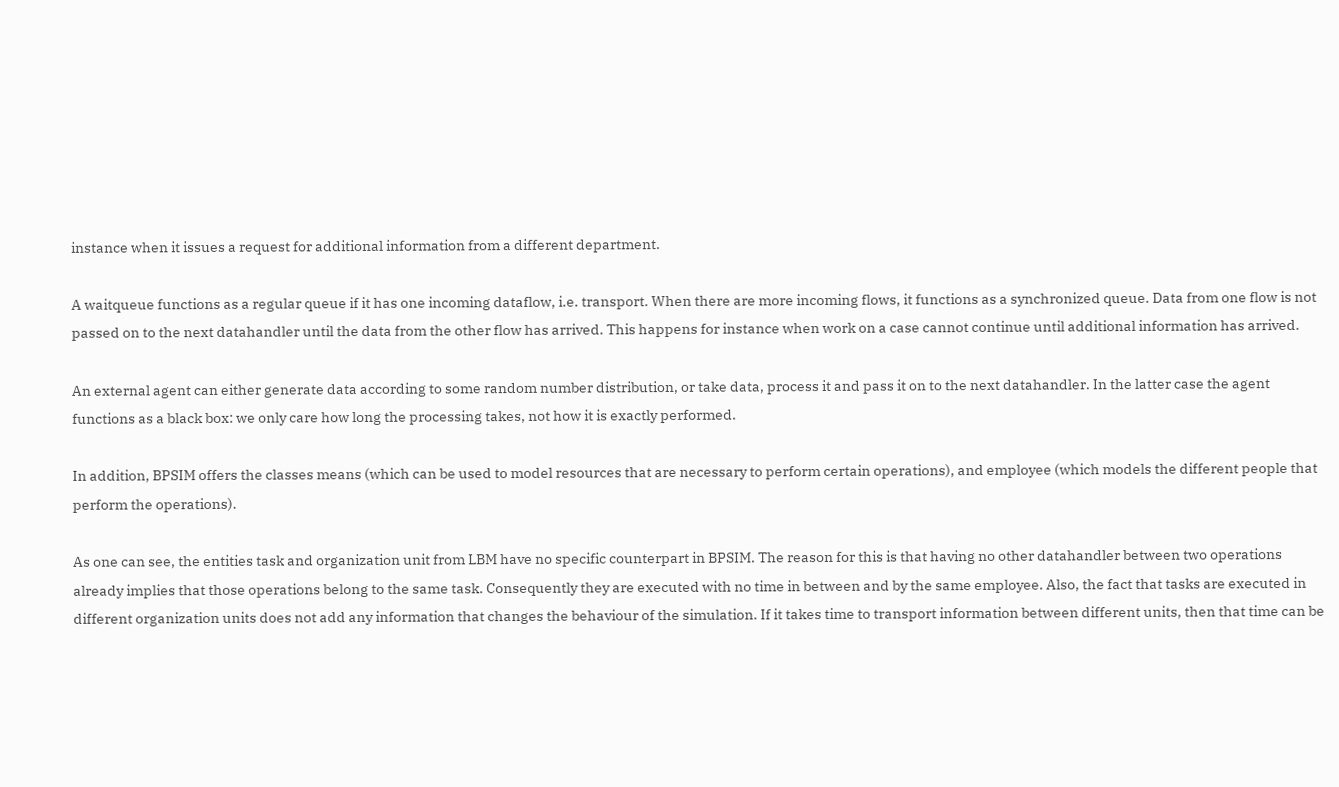instance when it issues a request for additional information from a different department.

A waitqueue functions as a regular queue if it has one incoming dataflow, i.e. transport. When there are more incoming flows, it functions as a synchronized queue. Data from one flow is not passed on to the next datahandler until the data from the other flow has arrived. This happens for instance when work on a case cannot continue until additional information has arrived.

An external agent can either generate data according to some random number distribution, or take data, process it and pass it on to the next datahandler. In the latter case the agent functions as a black box: we only care how long the processing takes, not how it is exactly performed.

In addition, BPSIM offers the classes means (which can be used to model resources that are necessary to perform certain operations), and employee (which models the different people that perform the operations).

As one can see, the entities task and organization unit from LBM have no specific counterpart in BPSIM. The reason for this is that having no other datahandler between two operations already implies that those operations belong to the same task. Consequently they are executed with no time in between and by the same employee. Also, the fact that tasks are executed in different organization units does not add any information that changes the behaviour of the simulation. If it takes time to transport information between different units, then that time can be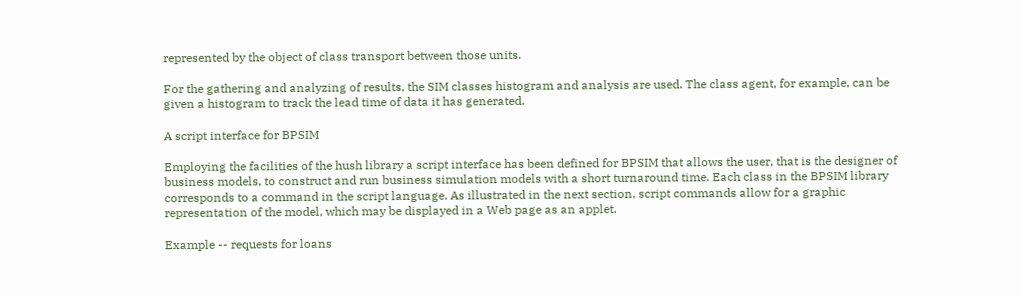represented by the object of class transport between those units.

For the gathering and analyzing of results, the SIM classes histogram and analysis are used. The class agent, for example, can be given a histogram to track the lead time of data it has generated.

A script interface for BPSIM

Employing the facilities of the hush library a script interface has been defined for BPSIM that allows the user, that is the designer of business models, to construct and run business simulation models with a short turnaround time. Each class in the BPSIM library corresponds to a command in the script language. As illustrated in the next section, script commands allow for a graphic representation of the model, which may be displayed in a Web page as an applet.

Example -- requests for loans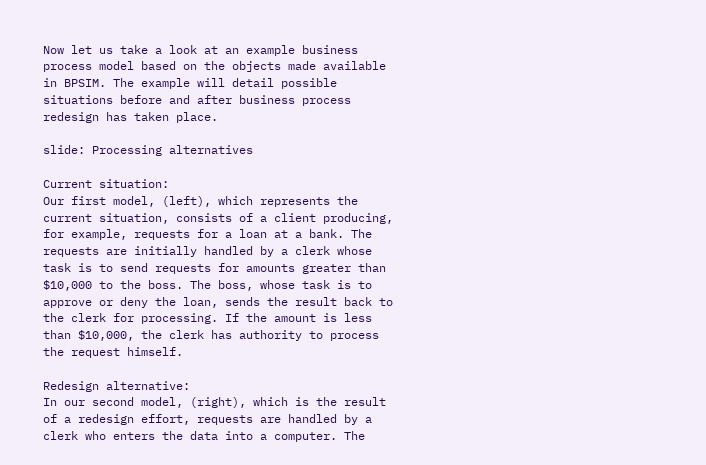Now let us take a look at an example business process model based on the objects made available in BPSIM. The example will detail possible situations before and after business process redesign has taken place.

slide: Processing alternatives

Current situation:
Our first model, (left), which represents the current situation, consists of a client producing, for example, requests for a loan at a bank. The requests are initially handled by a clerk whose task is to send requests for amounts greater than $10,000 to the boss. The boss, whose task is to approve or deny the loan, sends the result back to the clerk for processing. If the amount is less than $10,000, the clerk has authority to process the request himself.

Redesign alternative:
In our second model, (right), which is the result of a redesign effort, requests are handled by a clerk who enters the data into a computer. The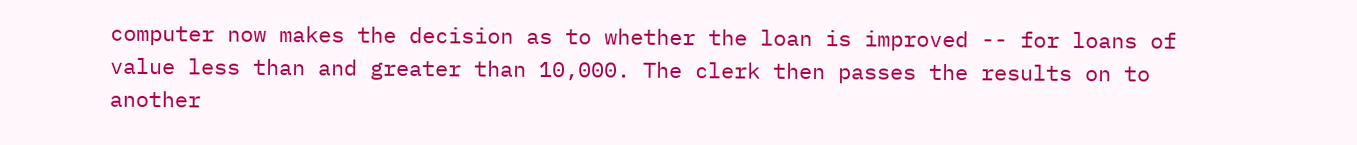computer now makes the decision as to whether the loan is improved -- for loans of value less than and greater than 10,000. The clerk then passes the results on to another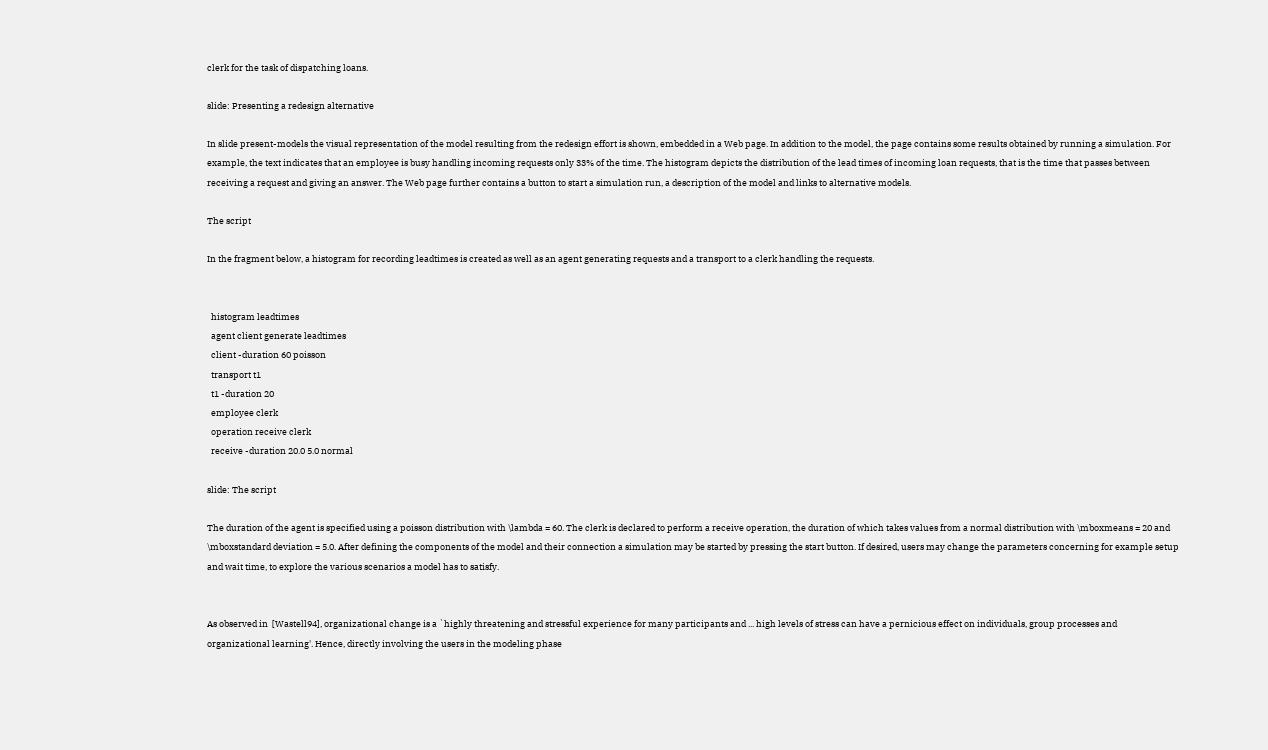clerk for the task of dispatching loans.

slide: Presenting a redesign alternative

In slide present-models the visual representation of the model resulting from the redesign effort is shown, embedded in a Web page. In addition to the model, the page contains some results obtained by running a simulation. For example, the text indicates that an employee is busy handling incoming requests only 33% of the time. The histogram depicts the distribution of the lead times of incoming loan requests, that is the time that passes between receiving a request and giving an answer. The Web page further contains a button to start a simulation run, a description of the model and links to alternative models.

The script

In the fragment below, a histogram for recording leadtimes is created as well as an agent generating requests and a transport to a clerk handling the requests.


  histogram leadtimes
  agent client generate leadtimes
  client -duration 60 poisson
  transport t1
  t1 -duration 20
  employee clerk
  operation receive clerk
  receive -duration 20.0 5.0 normal

slide: The script

The duration of the agent is specified using a poisson distribution with \lambda = 60. The clerk is declared to perform a receive operation, the duration of which takes values from a normal distribution with \mboxmeans = 20 and \mboxstandard deviation = 5.0. After defining the components of the model and their connection a simulation may be started by pressing the start button. If desired, users may change the parameters concerning for example setup and wait time, to explore the various scenarios a model has to satisfy.


As observed in  [Wastell94], organizational change is a `highly threatening and stressful experience for many participants and ... high levels of stress can have a pernicious effect on individuals, group processes and organizational learning'. Hence, directly involving the users in the modeling phase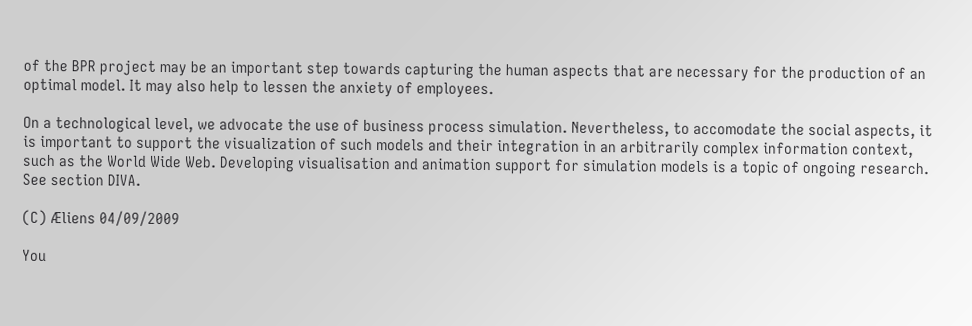of the BPR project may be an important step towards capturing the human aspects that are necessary for the production of an optimal model. It may also help to lessen the anxiety of employees.

On a technological level, we advocate the use of business process simulation. Nevertheless, to accomodate the social aspects, it is important to support the visualization of such models and their integration in an arbitrarily complex information context, such as the World Wide Web. Developing visualisation and animation support for simulation models is a topic of ongoing research. See section DIVA.

(C) Æliens 04/09/2009

You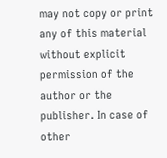may not copy or print any of this material without explicit permission of the author or the publisher. In case of other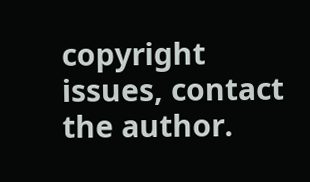copyright issues, contact the author.